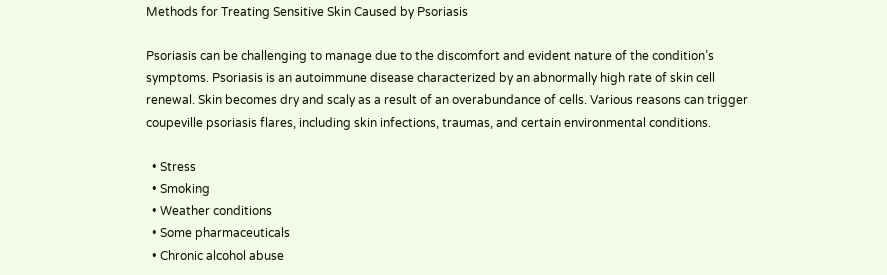Methods for Treating Sensitive Skin Caused by Psoriasis

Psoriasis can be challenging to manage due to the discomfort and evident nature of the condition’s symptoms. Psoriasis is an autoimmune disease characterized by an abnormally high rate of skin cell renewal. Skin becomes dry and scaly as a result of an overabundance of cells. Various reasons can trigger coupeville psoriasis flares, including skin infections, traumas, and certain environmental conditions.

  • Stress
  • Smoking
  • Weather conditions
  • Some pharmaceuticals
  • Chronic alcohol abuse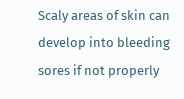Scaly areas of skin can develop into bleeding sores if not properly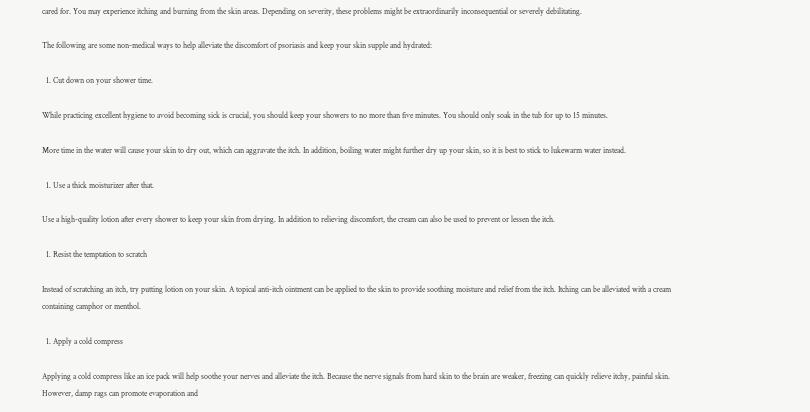cared for. You may experience itching and burning from the skin areas. Depending on severity, these problems might be extraordinarily inconsequential or severely debilitating.

The following are some non-medical ways to help alleviate the discomfort of psoriasis and keep your skin supple and hydrated:

  1. Cut down on your shower time.

While practicing excellent hygiene to avoid becoming sick is crucial, you should keep your showers to no more than five minutes. You should only soak in the tub for up to 15 minutes.

More time in the water will cause your skin to dry out, which can aggravate the itch. In addition, boiling water might further dry up your skin, so it is best to stick to lukewarm water instead.

  1. Use a thick moisturizer after that.

Use a high-quality lotion after every shower to keep your skin from drying. In addition to relieving discomfort, the cream can also be used to prevent or lessen the itch.

  1. Resist the temptation to scratch

Instead of scratching an itch, try putting lotion on your skin. A topical anti-itch ointment can be applied to the skin to provide soothing moisture and relief from the itch. Itching can be alleviated with a cream containing camphor or menthol.

  1. Apply a cold compress

Applying a cold compress like an ice pack will help soothe your nerves and alleviate the itch. Because the nerve signals from hard skin to the brain are weaker, freezing can quickly relieve itchy, painful skin. However, damp rags can promote evaporation and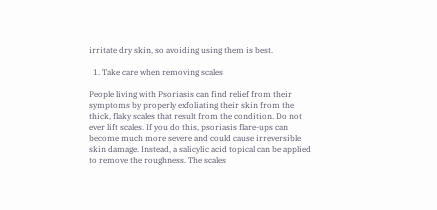irritate dry skin, so avoiding using them is best.

  1. Take care when removing scales

People living with Psoriasis can find relief from their symptoms by properly exfoliating their skin from the thick, flaky scales that result from the condition. Do not ever lift scales. If you do this, psoriasis flare-ups can become much more severe and could cause irreversible skin damage. Instead, a salicylic acid topical can be applied to remove the roughness. The scales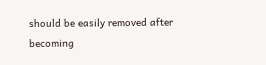should be easily removed after becoming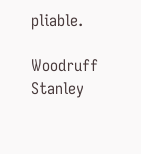pliable.

Woodruff Stanley